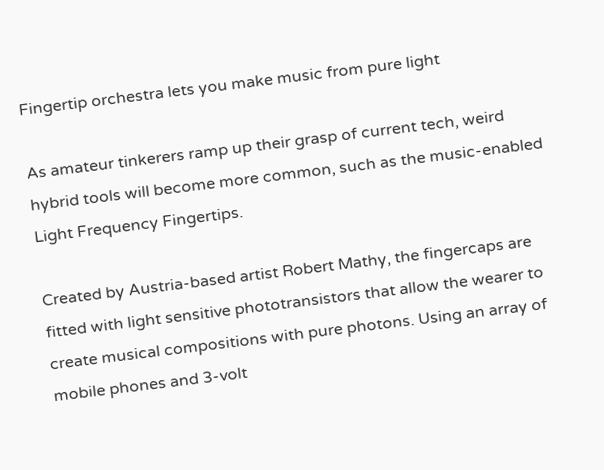Fingertip orchestra lets you make music from pure light

As amateur tinkerers ramp up their grasp of current tech, weird hybrid tools will become more common, such as the music-enabled Light Frequency Fingertips.

Created by Austria-based artist Robert Mathy, the fingercaps are fitted with light sensitive phototransistors that allow the wearer to create musical compositions with pure photons. Using an array of mobile phones and 3-volt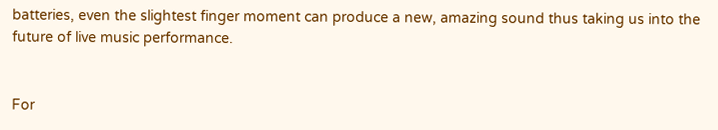batteries, even the slightest finger moment can produce a new, amazing sound thus taking us into the future of live music performance.


For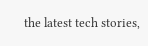the latest tech stories,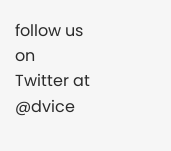follow us on Twitter at @dvice